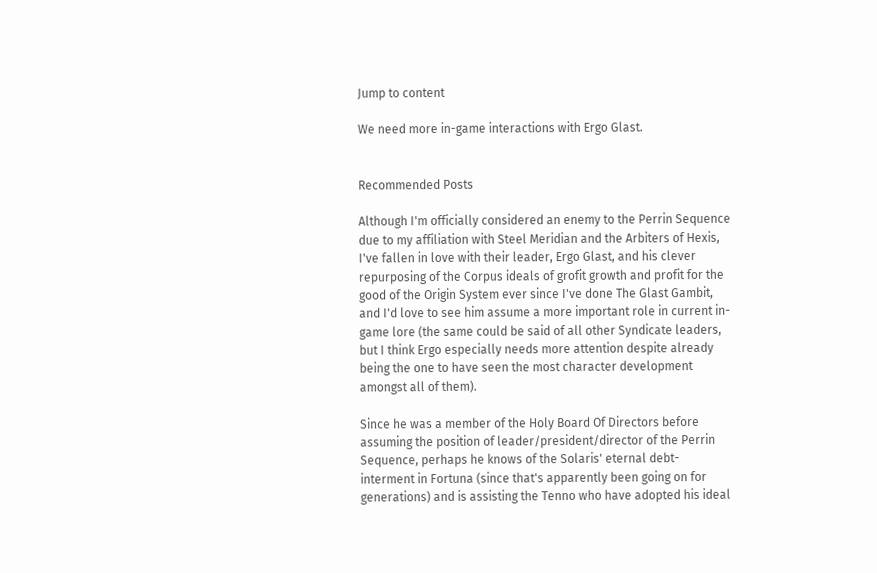Jump to content

We need more in-game interactions with Ergo Glast.


Recommended Posts

Although I'm officially considered an enemy to the Perrin Sequence due to my affiliation with Steel Meridian and the Arbiters of Hexis, I've fallen in love with their leader, Ergo Glast, and his clever repurposing of the Corpus ideals of grofit growth and profit for the good of the Origin System ever since I've done The Glast Gambit, and I'd love to see him assume a more important role in current in-game lore (the same could be said of all other Syndicate leaders, but I think Ergo especially needs more attention despite already being the one to have seen the most character development amongst all of them).

Since he was a member of the Holy Board Of Directors before assuming the position of leader/president/director of the Perrin Sequence, perhaps he knows of the Solaris' eternal debt-interment in Fortuna (since that's apparently been going on for generations) and is assisting the Tenno who have adopted his ideal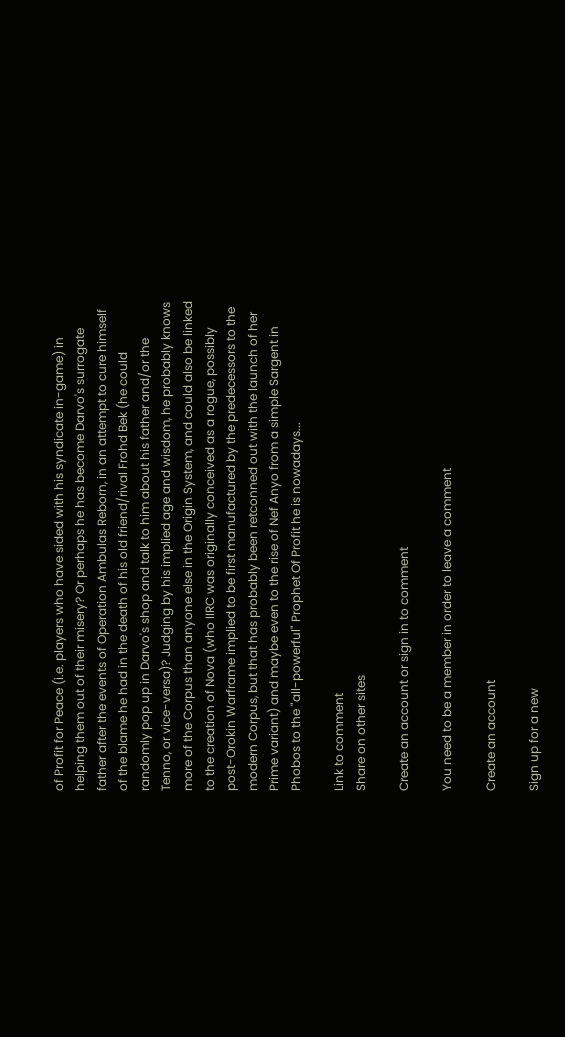of Profit for Peace (i.e. players who have sided with his syndicate in-game) in helping them out of their misery? Or perhaps he has become Darvo's surrogate father after the events of Operation Ambulas Reborn, in an attempt to cure himself of the blame he had in the death of his old friend/rival Frohd Bek (he could randomly pop up in Darvo's shop and talk to him about his father and/or the Tenno, or vice-versa)? Judging by his implied age and wisdom, he probably knows more of the Corpus than anyone else in the Origin System, and could also be linked to the creation of Nova (who IIRC was originally conceived as a rogue, possibly post-Orokin Warframe implied to be first manufactured by the predecessors to the modern Corpus, but that has probably been retconned out with the launch of her Prime variant) and maybe even to the rise of Nef Anyo from a simple Sargent in Phobos to the "all-powerful" Prophet Of Profit he is nowadays...

Link to comment
Share on other sites

Create an account or sign in to comment

You need to be a member in order to leave a comment

Create an account

Sign up for a new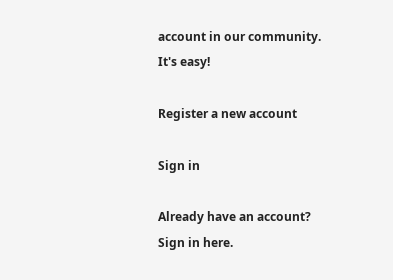account in our community. It's easy!

Register a new account

Sign in

Already have an account? Sign in here.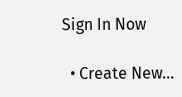Sign In Now

  • Create New...